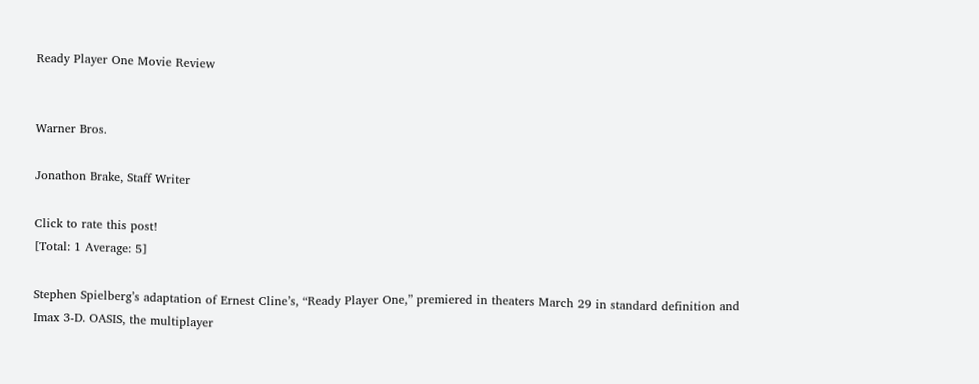Ready Player One Movie Review


Warner Bros.

Jonathon Brake, Staff Writer

Click to rate this post!
[Total: 1 Average: 5]

Stephen Spielberg’s adaptation of Ernest Cline’s, “Ready Player One,” premiered in theaters March 29 in standard definition and Imax 3-D. OASIS, the multiplayer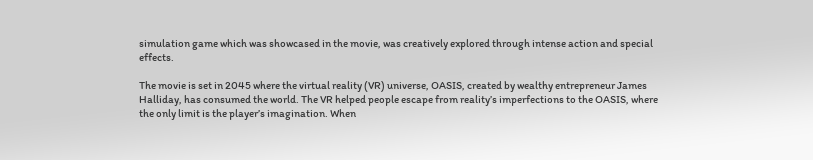simulation game which was showcased in the movie, was creatively explored through intense action and special effects.

The movie is set in 2045 where the virtual reality (VR) universe, OASIS, created by wealthy entrepreneur James Halliday, has consumed the world. The VR helped people escape from reality’s imperfections to the OASIS, where the only limit is the player’s imagination. When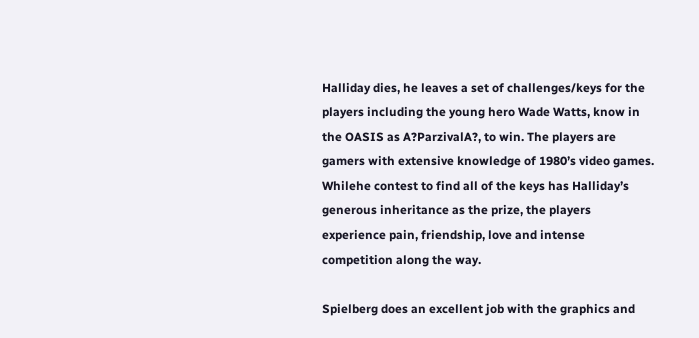Halliday dies, he leaves a set of challenges/keys for the players including the young hero Wade Watts, know in the OASIS as A?ParzivalA?, to win. The players are gamers with extensive knowledge of 1980’s video games. Whilehe contest to find all of the keys has Halliday’s generous inheritance as the prize, the players experience pain, friendship, love and intense competition along the way.

Spielberg does an excellent job with the graphics and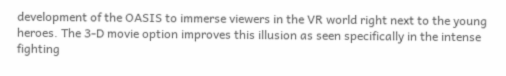development of the OASIS to immerse viewers in the VR world right next to the young heroes. The 3-D movie option improves this illusion as seen specifically in the intense fighting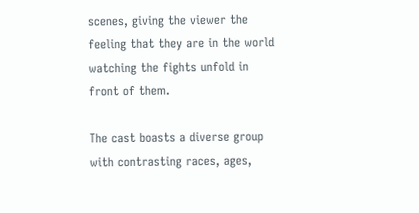scenes, giving the viewer the feeling that they are in the world watching the fights unfold in front of them.

The cast boasts a diverse group with contrasting races, ages,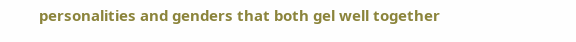personalities and genders that both gel well together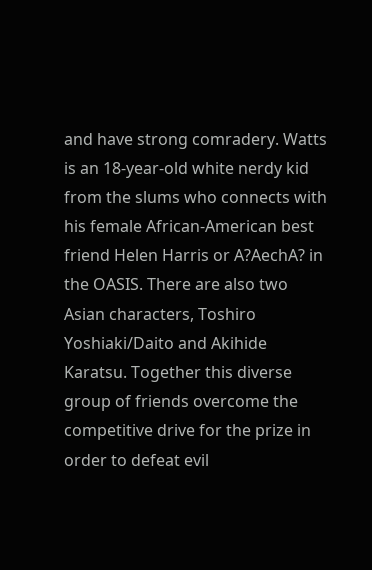and have strong comradery. Watts is an 18-year-old white nerdy kid from the slums who connects with his female African-American best friend Helen Harris or A?AechA? in the OASIS. There are also two Asian characters, Toshiro Yoshiaki/Daito and Akihide Karatsu. Together this diverse group of friends overcome the competitive drive for the prize in order to defeat evil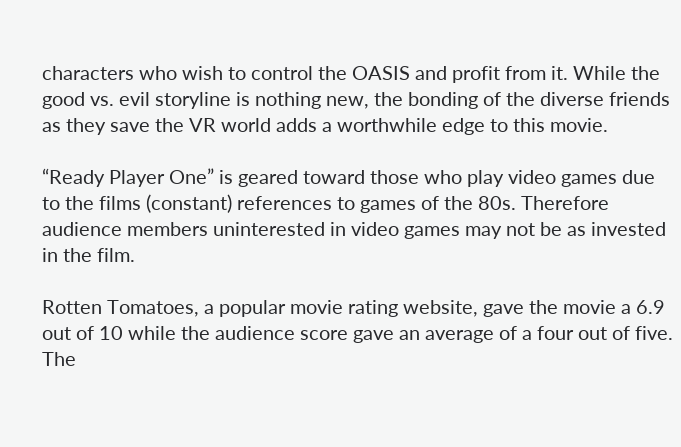characters who wish to control the OASIS and profit from it. While the good vs. evil storyline is nothing new, the bonding of the diverse friends as they save the VR world adds a worthwhile edge to this movie.

“Ready Player One” is geared toward those who play video games due to the films (constant) references to games of the 80s. Therefore audience members uninterested in video games may not be as invested in the film.

Rotten Tomatoes, a popular movie rating website, gave the movie a 6.9 out of 10 while the audience score gave an average of a four out of five. The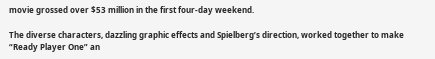movie grossed over $53 million in the first four-day weekend.

The diverse characters, dazzling graphic effects and Spielberg’s direction, worked together to make “Ready Player One” an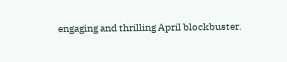engaging and thrilling April blockbuster.